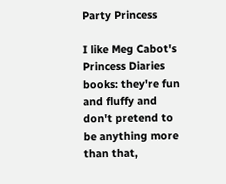Party Princess

I like Meg Cabot's Princess Diaries books: they're fun and fluffy and don't pretend to be anything more than that,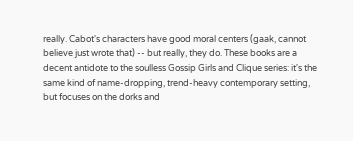really. Cabot's characters have good moral centers (gaak, cannot believe just wrote that) -- but really, they do. These books are a decent antidote to the soulless Gossip Girls and Clique series: it's the same kind of name-dropping, trend-heavy contemporary setting, but focuses on the dorks and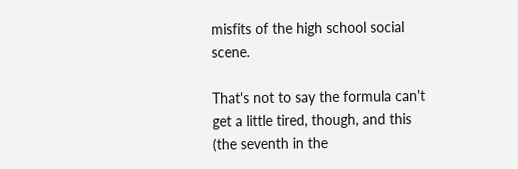misfits of the high school social scene.

That's not to say the formula can't get a little tired, though, and this (the seventh in the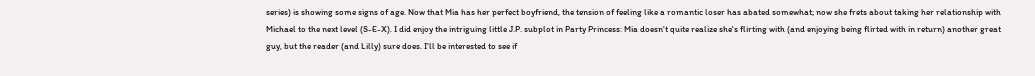series) is showing some signs of age. Now that Mia has her perfect boyfriend, the tension of feeling like a romantic loser has abated somewhat; now she frets about taking her relationship with Michael to the next level (S-E-X). I did enjoy the intriguing little J.P. subplot in Party Princess: Mia doesn't quite realize she's flirting with (and enjoying being flirted with in return) another great guy, but the reader (and Lilly) sure does. I'll be interested to see if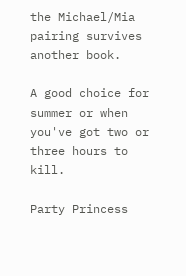the Michael/Mia pairing survives another book.

A good choice for summer or when you've got two or three hours to kill.

Party Princess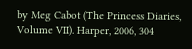by Meg Cabot (The Princess Diaries, Volume VII). Harper, 2006, 304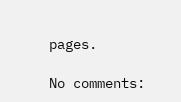pages.

No comments: